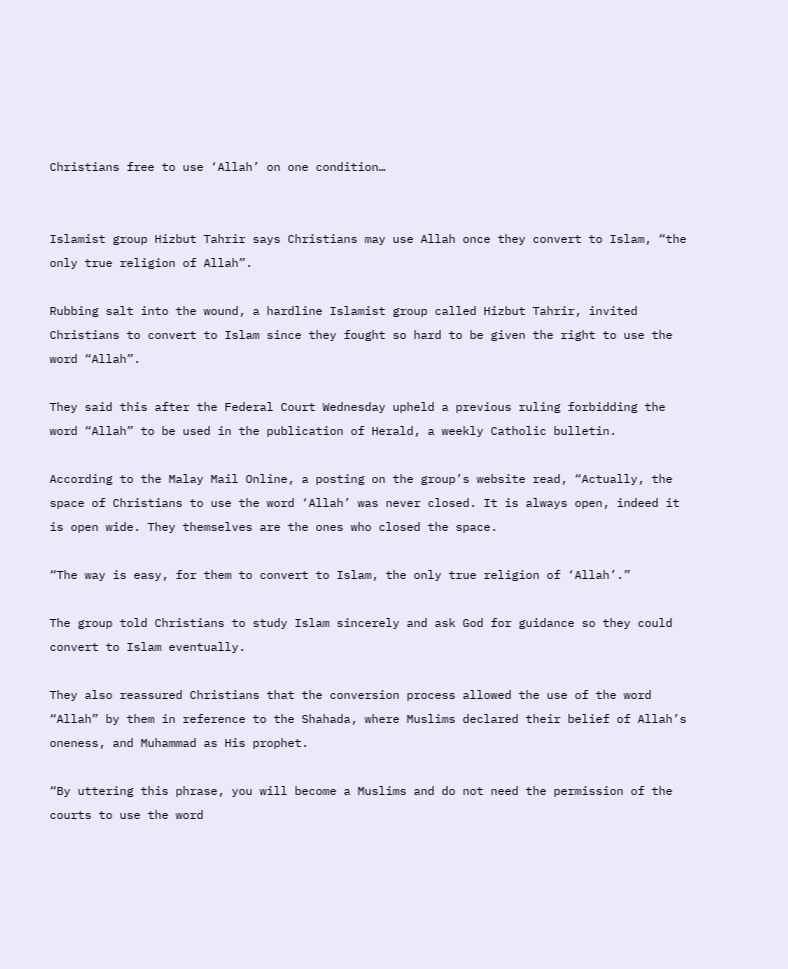Christians free to use ‘Allah’ on one condition…


Islamist group Hizbut Tahrir says Christians may use Allah once they convert to Islam, “the only true religion of Allah”.

Rubbing salt into the wound, a hardline Islamist group called Hizbut Tahrir, invited Christians to convert to Islam since they fought so hard to be given the right to use the word “Allah”.

They said this after the Federal Court Wednesday upheld a previous ruling forbidding the word “Allah” to be used in the publication of Herald, a weekly Catholic bulletin.

According to the Malay Mail Online, a posting on the group’s website read, “Actually, the space of Christians to use the word ‘Allah’ was never closed. It is always open, indeed it is open wide. They themselves are the ones who closed the space.

“The way is easy, for them to convert to Islam, the only true religion of ‘Allah’.”

The group told Christians to study Islam sincerely and ask God for guidance so they could convert to Islam eventually.

They also reassured Christians that the conversion process allowed the use of the word “Allah” by them in reference to the Shahada, where Muslims declared their belief of Allah’s oneness, and Muhammad as His prophet.

“By uttering this phrase, you will become a Muslims and do not need the permission of the courts to use the word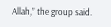Allah,” the group said.